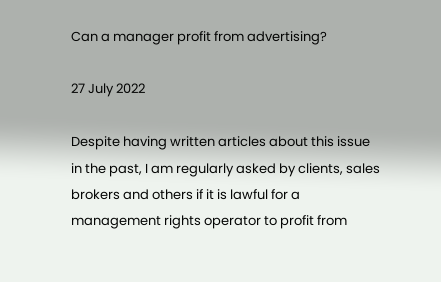Can a manager profit from advertising?

27 July 2022

Despite having written articles about this issue in the past, I am regularly asked by clients, sales brokers and others if it is lawful for a management rights operator to profit from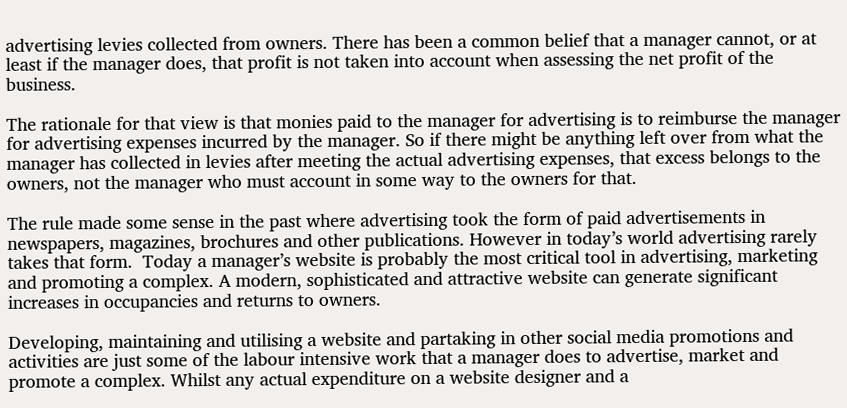advertising levies collected from owners. There has been a common belief that a manager cannot, or at least if the manager does, that profit is not taken into account when assessing the net profit of the business.

The rationale for that view is that monies paid to the manager for advertising is to reimburse the manager for advertising expenses incurred by the manager. So if there might be anything left over from what the manager has collected in levies after meeting the actual advertising expenses, that excess belongs to the owners, not the manager who must account in some way to the owners for that.

The rule made some sense in the past where advertising took the form of paid advertisements in newspapers, magazines, brochures and other publications. However in today’s world advertising rarely takes that form.  Today a manager’s website is probably the most critical tool in advertising, marketing and promoting a complex. A modern, sophisticated and attractive website can generate significant increases in occupancies and returns to owners.

Developing, maintaining and utilising a website and partaking in other social media promotions and activities are just some of the labour intensive work that a manager does to advertise, market and promote a complex. Whilst any actual expenditure on a website designer and a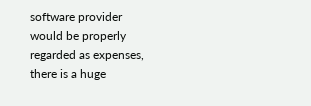software provider would be properly regarded as expenses, there is a huge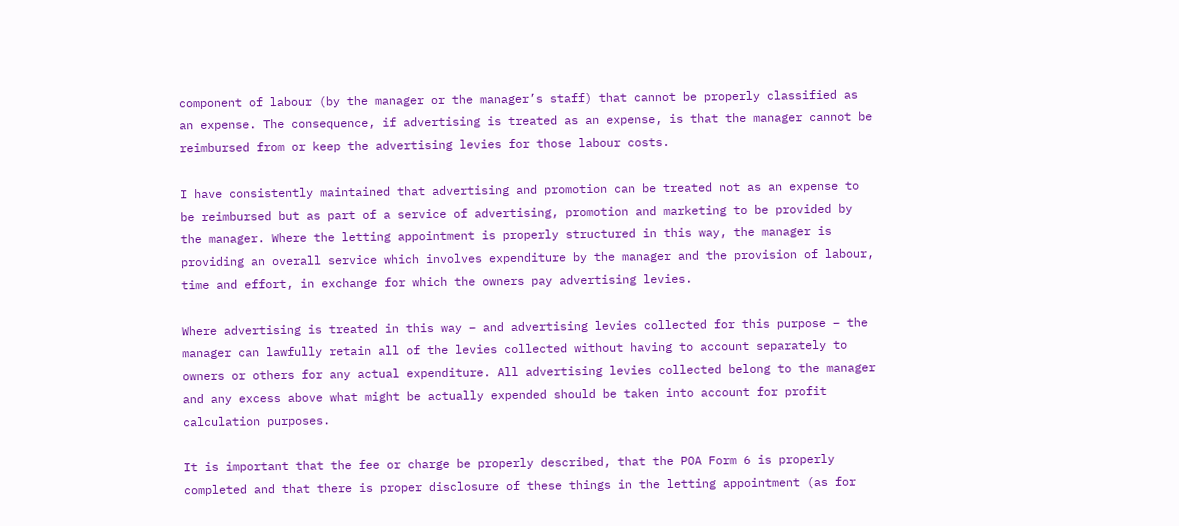component of labour (by the manager or the manager’s staff) that cannot be properly classified as an expense. The consequence, if advertising is treated as an expense, is that the manager cannot be reimbursed from or keep the advertising levies for those labour costs.

I have consistently maintained that advertising and promotion can be treated not as an expense to be reimbursed but as part of a service of advertising, promotion and marketing to be provided by the manager. Where the letting appointment is properly structured in this way, the manager is providing an overall service which involves expenditure by the manager and the provision of labour, time and effort, in exchange for which the owners pay advertising levies.

Where advertising is treated in this way – and advertising levies collected for this purpose – the manager can lawfully retain all of the levies collected without having to account separately to owners or others for any actual expenditure. All advertising levies collected belong to the manager and any excess above what might be actually expended should be taken into account for profit calculation purposes.

It is important that the fee or charge be properly described, that the POA Form 6 is properly completed and that there is proper disclosure of these things in the letting appointment (as for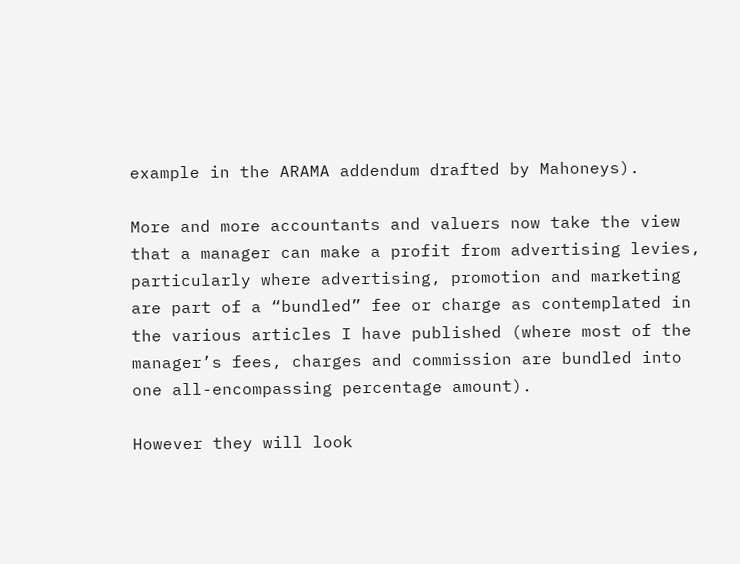example in the ARAMA addendum drafted by Mahoneys).

More and more accountants and valuers now take the view that a manager can make a profit from advertising levies, particularly where advertising, promotion and marketing are part of a “bundled” fee or charge as contemplated in the various articles I have published (where most of the manager’s fees, charges and commission are bundled into one all-encompassing percentage amount).

However they will look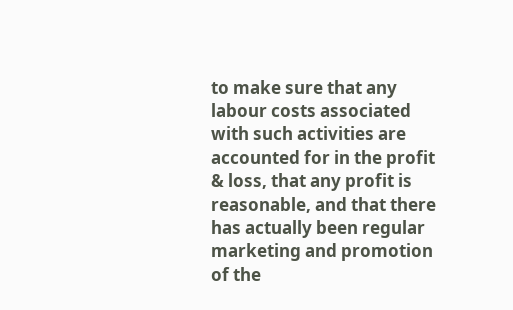to make sure that any labour costs associated with such activities are accounted for in the profit & loss, that any profit is reasonable, and that there has actually been regular marketing and promotion of the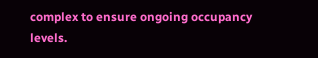complex to ensure ongoing occupancy levels.